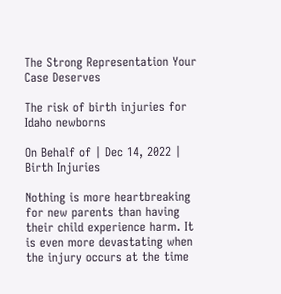The Strong Representation Your Case Deserves

The risk of birth injuries for Idaho newborns

On Behalf of | Dec 14, 2022 | Birth Injuries

Nothing is more heartbreaking for new parents than having their child experience harm. It is even more devastating when the injury occurs at the time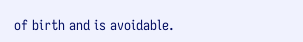of birth and is avoidable.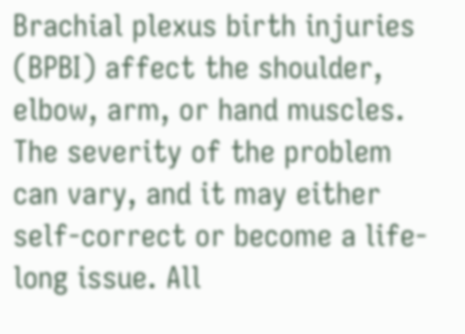Brachial plexus birth injuries (BPBI) affect the shoulder, elbow, arm, or hand muscles. The severity of the problem can vary, and it may either self-correct or become a life-long issue. All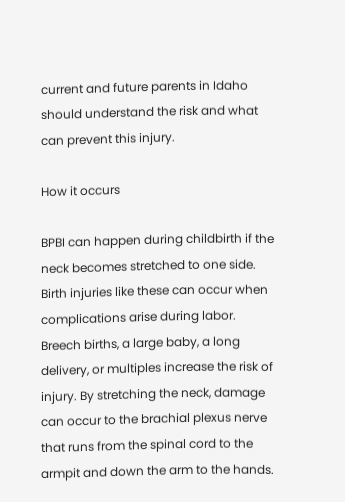current and future parents in Idaho should understand the risk and what can prevent this injury.

How it occurs

BPBI can happen during childbirth if the neck becomes stretched to one side. Birth injuries like these can occur when complications arise during labor. Breech births, a large baby, a long delivery, or multiples increase the risk of injury. By stretching the neck, damage can occur to the brachial plexus nerve that runs from the spinal cord to the armpit and down the arm to the hands.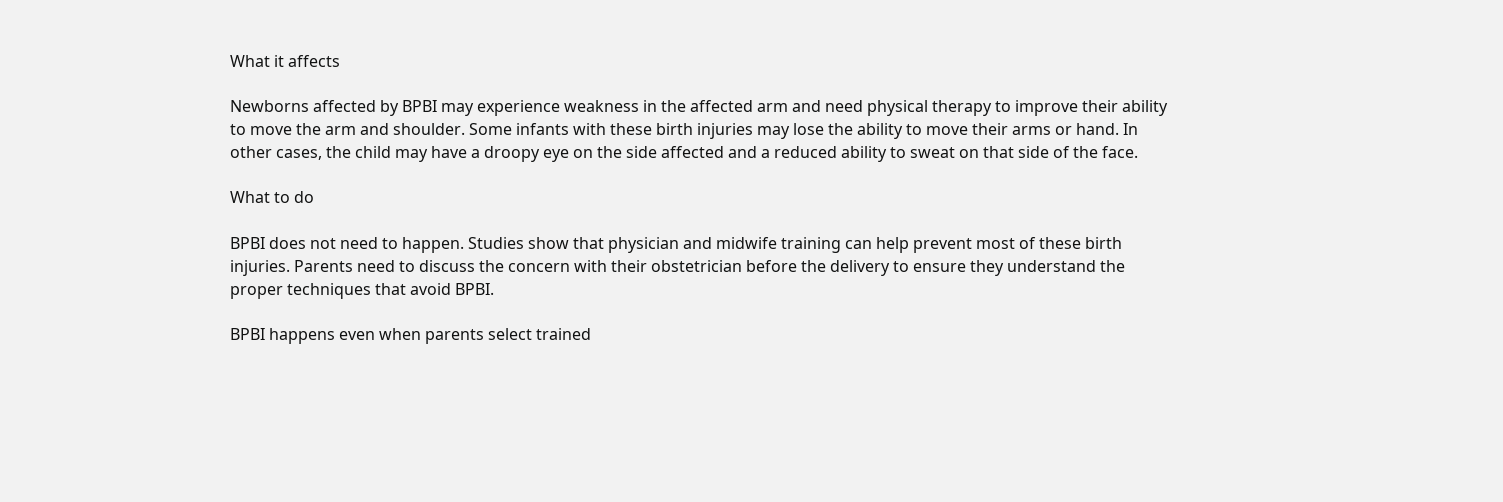What it affects

Newborns affected by BPBI may experience weakness in the affected arm and need physical therapy to improve their ability to move the arm and shoulder. Some infants with these birth injuries may lose the ability to move their arms or hand. In other cases, the child may have a droopy eye on the side affected and a reduced ability to sweat on that side of the face.

What to do

BPBI does not need to happen. Studies show that physician and midwife training can help prevent most of these birth injuries. Parents need to discuss the concern with their obstetrician before the delivery to ensure they understand the proper techniques that avoid BPBI.

BPBI happens even when parents select trained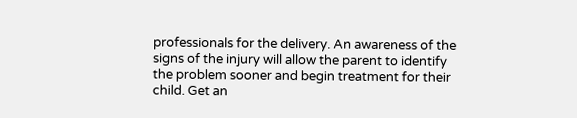professionals for the delivery. An awareness of the signs of the injury will allow the parent to identify the problem sooner and begin treatment for their child. Get an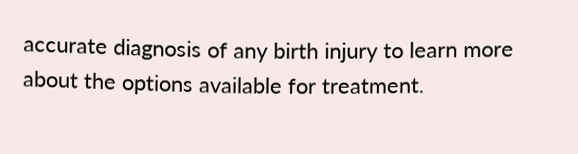accurate diagnosis of any birth injury to learn more about the options available for treatment.